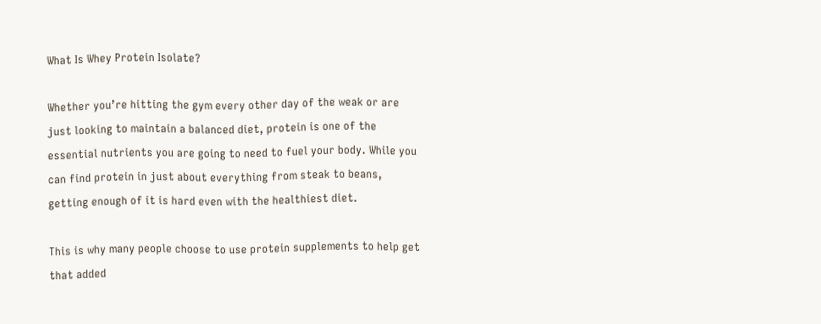What Is Whey Protein Isolate?

Whether you’re hitting the gym every other day of the weak or are just looking to maintain a balanced diet, protein is one of the essential nutrients you are going to need to fuel your body. While you can find protein in just about everything from steak to beans, getting enough of it is hard even with the healthiest diet.

This is why many people choose to use protein supplements to help get that added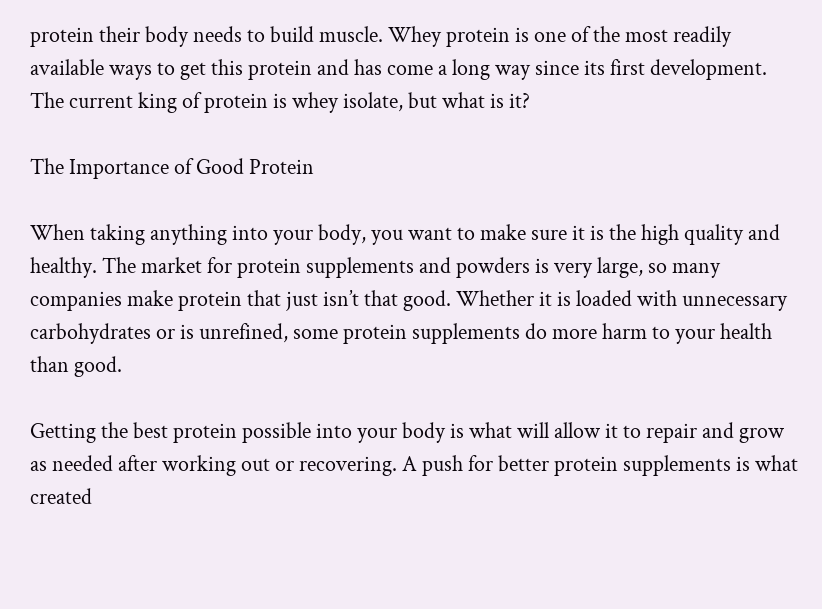protein their body needs to build muscle. Whey protein is one of the most readily available ways to get this protein and has come a long way since its first development. The current king of protein is whey isolate, but what is it?

The Importance of Good Protein

When taking anything into your body, you want to make sure it is the high quality and healthy. The market for protein supplements and powders is very large, so many companies make protein that just isn’t that good. Whether it is loaded with unnecessary carbohydrates or is unrefined, some protein supplements do more harm to your health than good.

Getting the best protein possible into your body is what will allow it to repair and grow as needed after working out or recovering. A push for better protein supplements is what created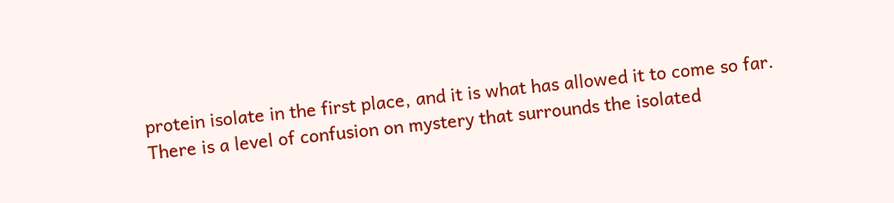protein isolate in the first place, and it is what has allowed it to come so far. There is a level of confusion on mystery that surrounds the isolated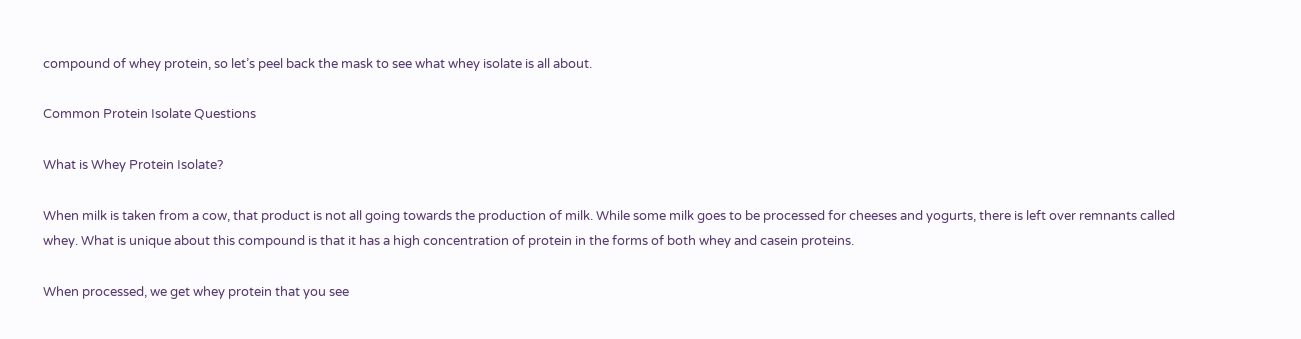compound of whey protein, so let’s peel back the mask to see what whey isolate is all about.

Common Protein Isolate Questions

What is Whey Protein Isolate?

When milk is taken from a cow, that product is not all going towards the production of milk. While some milk goes to be processed for cheeses and yogurts, there is left over remnants called whey. What is unique about this compound is that it has a high concentration of protein in the forms of both whey and casein proteins.

When processed, we get whey protein that you see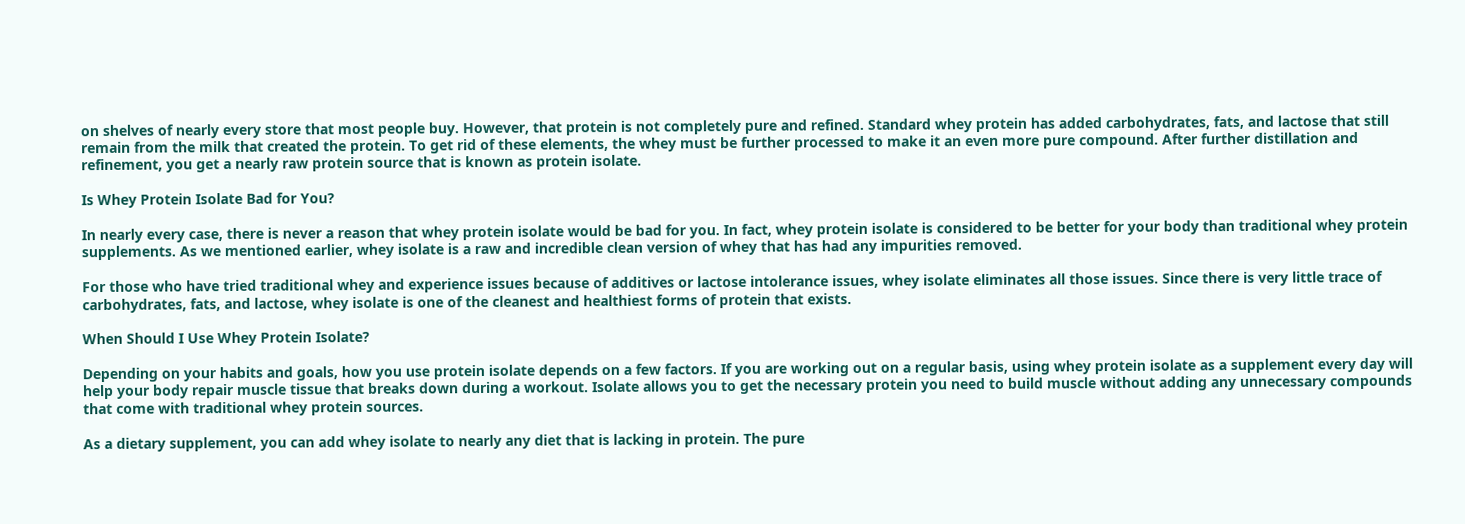on shelves of nearly every store that most people buy. However, that protein is not completely pure and refined. Standard whey protein has added carbohydrates, fats, and lactose that still remain from the milk that created the protein. To get rid of these elements, the whey must be further processed to make it an even more pure compound. After further distillation and refinement, you get a nearly raw protein source that is known as protein isolate.

Is Whey Protein Isolate Bad for You?

In nearly every case, there is never a reason that whey protein isolate would be bad for you. In fact, whey protein isolate is considered to be better for your body than traditional whey protein supplements. As we mentioned earlier, whey isolate is a raw and incredible clean version of whey that has had any impurities removed.

For those who have tried traditional whey and experience issues because of additives or lactose intolerance issues, whey isolate eliminates all those issues. Since there is very little trace of carbohydrates, fats, and lactose, whey isolate is one of the cleanest and healthiest forms of protein that exists.

When Should I Use Whey Protein Isolate?

Depending on your habits and goals, how you use protein isolate depends on a few factors. If you are working out on a regular basis, using whey protein isolate as a supplement every day will help your body repair muscle tissue that breaks down during a workout. Isolate allows you to get the necessary protein you need to build muscle without adding any unnecessary compounds that come with traditional whey protein sources.

As a dietary supplement, you can add whey isolate to nearly any diet that is lacking in protein. The pure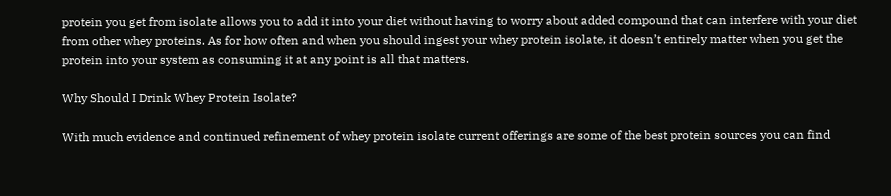protein you get from isolate allows you to add it into your diet without having to worry about added compound that can interfere with your diet from other whey proteins. As for how often and when you should ingest your whey protein isolate, it doesn’t entirely matter when you get the protein into your system as consuming it at any point is all that matters.

Why Should I Drink Whey Protein Isolate?

With much evidence and continued refinement of whey protein isolate current offerings are some of the best protein sources you can find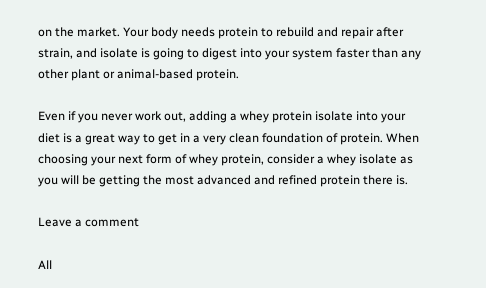on the market. Your body needs protein to rebuild and repair after strain, and isolate is going to digest into your system faster than any other plant or animal-based protein.

Even if you never work out, adding a whey protein isolate into your diet is a great way to get in a very clean foundation of protein. When choosing your next form of whey protein, consider a whey isolate as you will be getting the most advanced and refined protein there is.

Leave a comment

All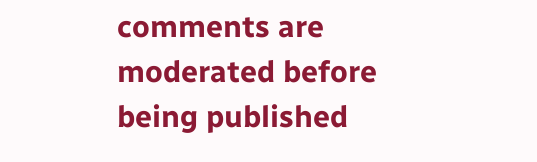comments are moderated before being published